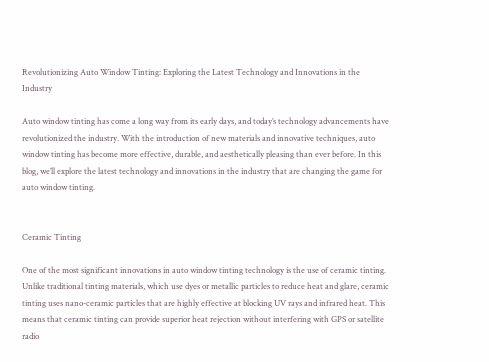Revolutionizing Auto Window Tinting: Exploring the Latest Technology and Innovations in the Industry

Auto window tinting has come a long way from its early days, and today’s technology advancements have revolutionized the industry. With the introduction of new materials and innovative techniques, auto window tinting has become more effective, durable, and aesthetically pleasing than ever before. In this blog, we’ll explore the latest technology and innovations in the industry that are changing the game for auto window tinting.


Ceramic Tinting

One of the most significant innovations in auto window tinting technology is the use of ceramic tinting. Unlike traditional tinting materials, which use dyes or metallic particles to reduce heat and glare, ceramic tinting uses nano-ceramic particles that are highly effective at blocking UV rays and infrared heat. This means that ceramic tinting can provide superior heat rejection without interfering with GPS or satellite radio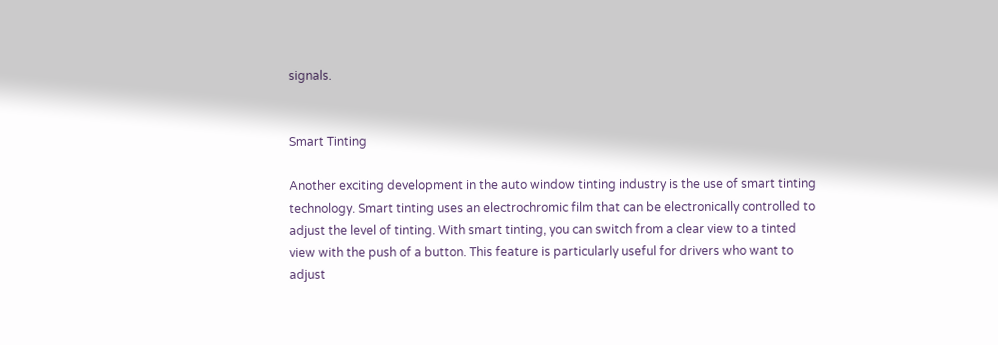signals.


Smart Tinting

Another exciting development in the auto window tinting industry is the use of smart tinting technology. Smart tinting uses an electrochromic film that can be electronically controlled to adjust the level of tinting. With smart tinting, you can switch from a clear view to a tinted view with the push of a button. This feature is particularly useful for drivers who want to adjust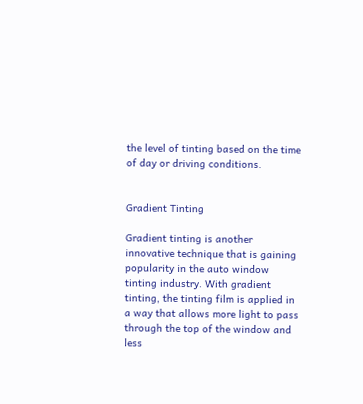the level of tinting based on the time of day or driving conditions.


Gradient Tinting

Gradient tinting is another innovative technique that is gaining popularity in the auto window tinting industry. With gradient tinting, the tinting film is applied in a way that allows more light to pass through the top of the window and less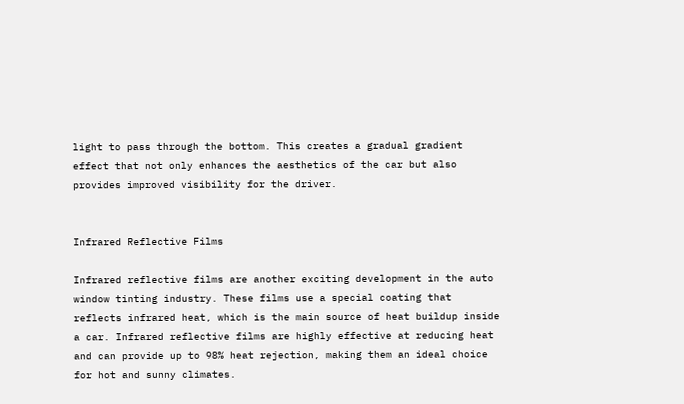light to pass through the bottom. This creates a gradual gradient effect that not only enhances the aesthetics of the car but also provides improved visibility for the driver.


Infrared Reflective Films

Infrared reflective films are another exciting development in the auto window tinting industry. These films use a special coating that reflects infrared heat, which is the main source of heat buildup inside a car. Infrared reflective films are highly effective at reducing heat and can provide up to 98% heat rejection, making them an ideal choice for hot and sunny climates.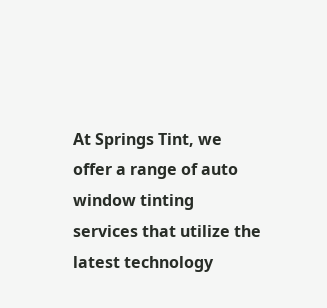At Springs Tint, we offer a range of auto window tinting services that utilize the latest technology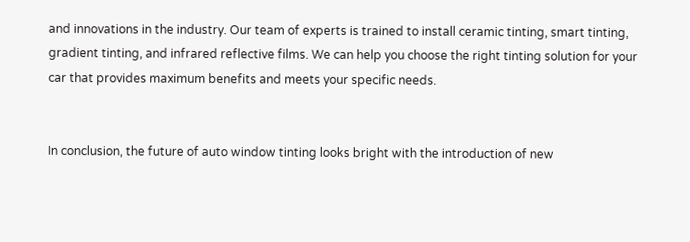and innovations in the industry. Our team of experts is trained to install ceramic tinting, smart tinting, gradient tinting, and infrared reflective films. We can help you choose the right tinting solution for your car that provides maximum benefits and meets your specific needs.


In conclusion, the future of auto window tinting looks bright with the introduction of new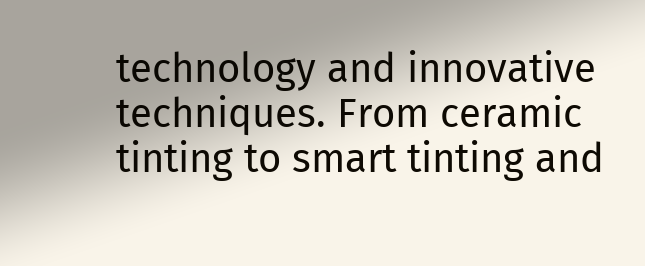technology and innovative techniques. From ceramic tinting to smart tinting and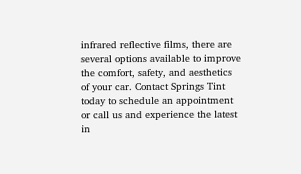infrared reflective films, there are several options available to improve the comfort, safety, and aesthetics of your car. Contact Springs Tint today to schedule an appointment or call us and experience the latest in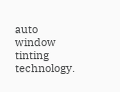auto window tinting technology.